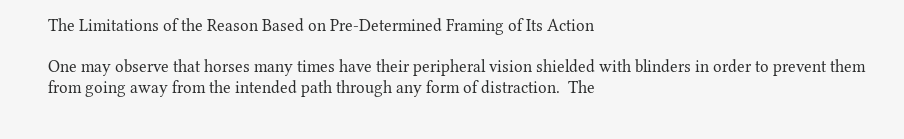The Limitations of the Reason Based on Pre-Determined Framing of Its Action

One may observe that horses many times have their peripheral vision shielded with blinders in order to prevent them from going away from the intended path through any form of distraction.  The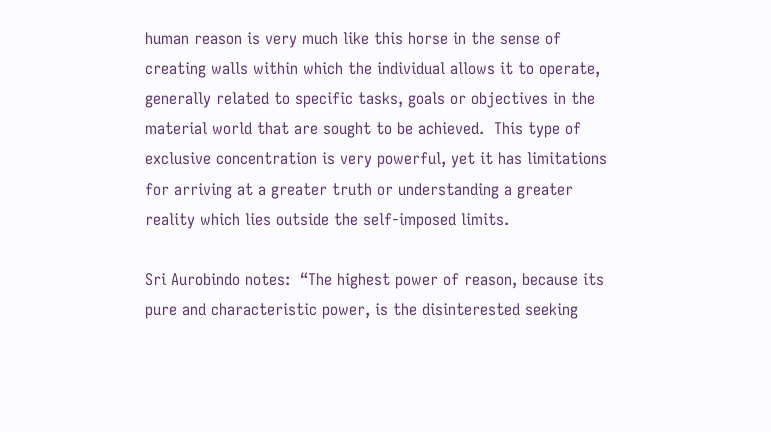human reason is very much like this horse in the sense of creating walls within which the individual allows it to operate, generally related to specific tasks, goals or objectives in the material world that are sought to be achieved.  This type of exclusive concentration is very powerful, yet it has limitations for arriving at a greater truth or understanding a greater reality which lies outside the self-imposed limits.

Sri Aurobindo notes:  “The highest power of reason, because its pure and characteristic power, is the disinterested seeking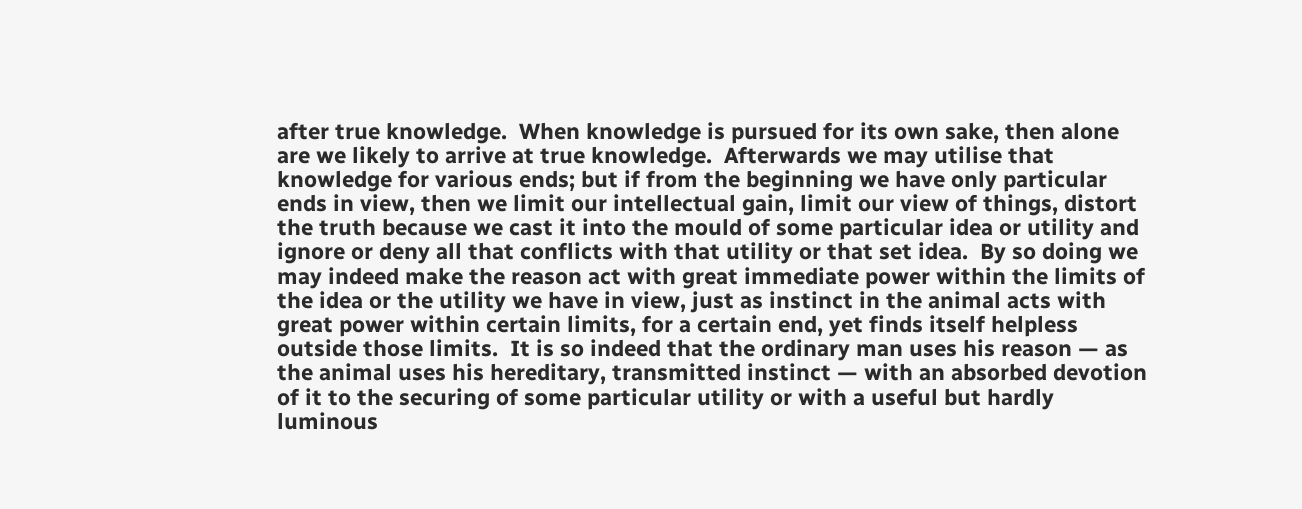after true knowledge.  When knowledge is pursued for its own sake, then alone are we likely to arrive at true knowledge.  Afterwards we may utilise that knowledge for various ends; but if from the beginning we have only particular ends in view, then we limit our intellectual gain, limit our view of things, distort the truth because we cast it into the mould of some particular idea or utility and ignore or deny all that conflicts with that utility or that set idea.  By so doing we may indeed make the reason act with great immediate power within the limits of the idea or the utility we have in view, just as instinct in the animal acts with great power within certain limits, for a certain end, yet finds itself helpless outside those limits.  It is so indeed that the ordinary man uses his reason — as the animal uses his hereditary, transmitted instinct — with an absorbed devotion of it to the securing of some particular utility or with a useful but hardly luminous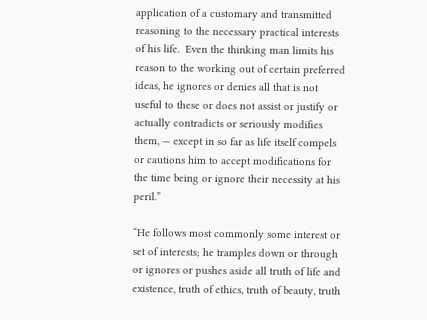application of a customary and transmitted reasoning to the necessary practical interests of his life.  Even the thinking man limits his reason to the working out of certain preferred ideas, he ignores or denies all that is not useful to these or does not assist or justify or actually contradicts or seriously modifies them, — except in so far as life itself compels or cautions him to accept modifications for the time being or ignore their necessity at his peril.”

“He follows most commonly some interest or set of interests; he tramples down or through or ignores or pushes aside all truth of life and existence, truth of ethics, truth of beauty, truth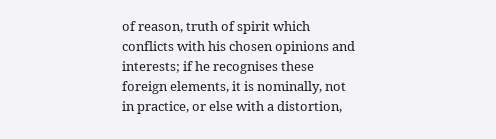of reason, truth of spirit which conflicts with his chosen opinions and interests; if he recognises these foreign elements, it is nominally, not in practice, or else with a distortion,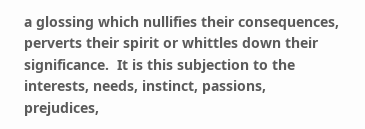a glossing which nullifies their consequences, perverts their spirit or whittles down their significance.  It is this subjection to the interests, needs, instinct, passions, prejudices,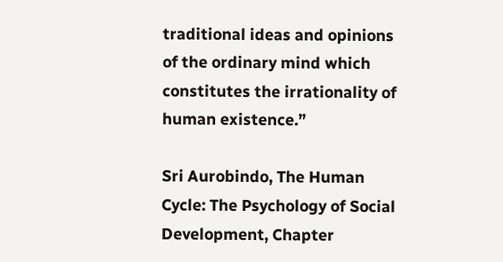traditional ideas and opinions of the ordinary mind which constitutes the irrationality of human existence.”

Sri Aurobindo, The Human Cycle: The Psychology of Social Development, Chapter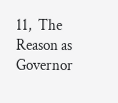11,  The Reason as Governor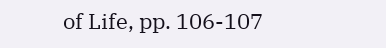of Life, pp. 106-107